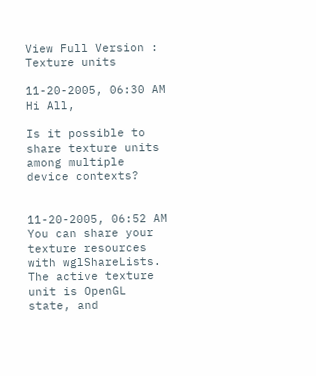View Full Version : Texture units

11-20-2005, 06:30 AM
Hi All,

Is it possible to share texture units among multiple device contexts?


11-20-2005, 06:52 AM
You can share your texture resources with wglShareLists. The active texture unit is OpenGL state, and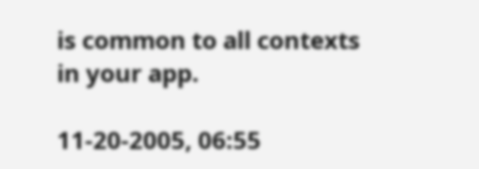is common to all contexts in your app.

11-20-2005, 06:55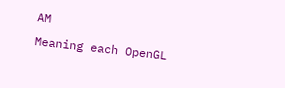AM
Meaning each OpenGL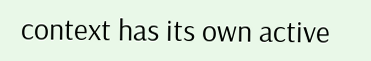context has its own active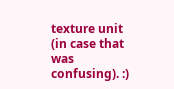texture unit (in case that was confusing). :)